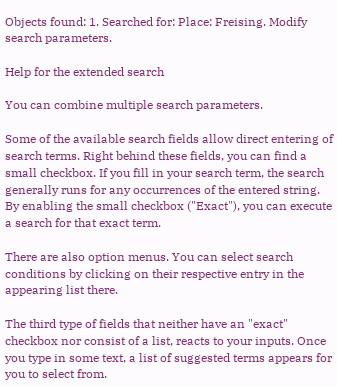Objects found: 1. Searched for: Place: Freising. Modify search parameters.

Help for the extended search

You can combine multiple search parameters.

Some of the available search fields allow direct entering of search terms. Right behind these fields, you can find a small checkbox. If you fill in your search term, the search generally runs for any occurrences of the entered string. By enabling the small checkbox ("Exact"), you can execute a search for that exact term.

There are also option menus. You can select search conditions by clicking on their respective entry in the appearing list there.

The third type of fields that neither have an "exact" checkbox nor consist of a list, reacts to your inputs. Once you type in some text, a list of suggested terms appears for you to select from.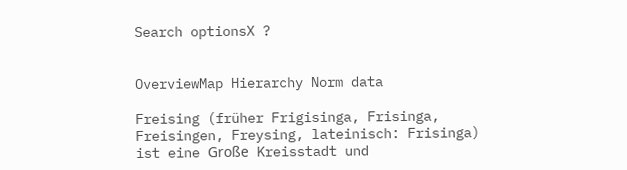Search optionsX ?


OverviewMap Hierarchy Norm data

Freising (früher Frigisinga, Frisinga, Freisingen, Freysing, lateinisch: Frisinga) ist eine Große Kreisstadt und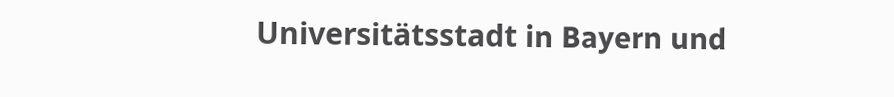Universitätsstadt in Bayern und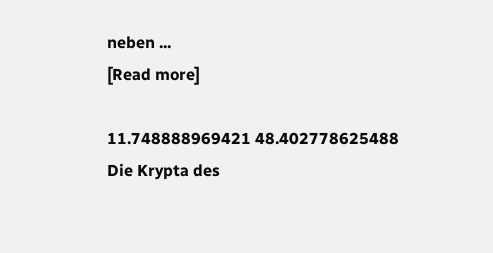neben ...
[Read more]

11.748888969421 48.402778625488
Die Krypta des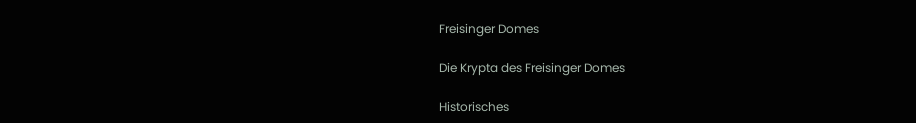Freisinger Domes

Die Krypta des Freisinger Domes

Historisches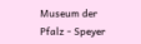Museum der Pfalz - Speyer